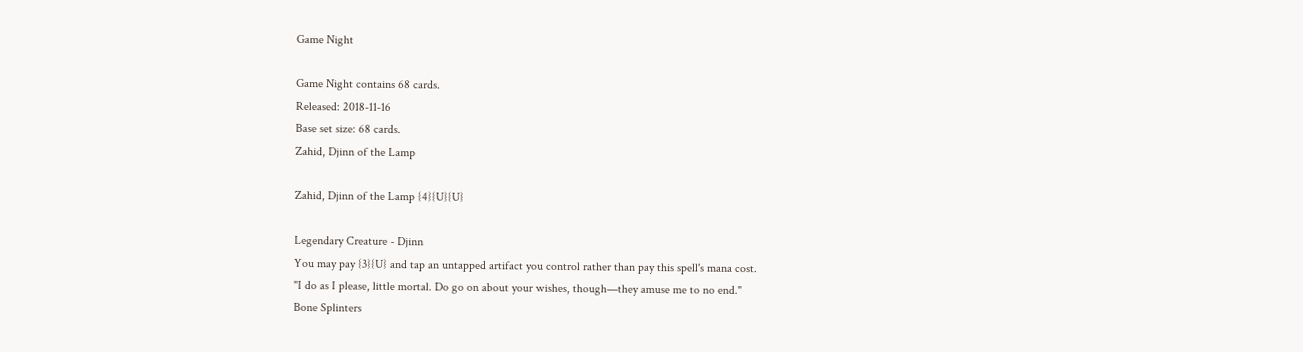Game Night

Game Night contains 68 cards.
Released: 2018-11-16
Base set size: 68 cards.
Zahid, Djinn of the Lamp

Zahid, Djinn of the Lamp {4}{U}{U}

Legendary Creature - Djinn
You may pay {3}{U} and tap an untapped artifact you control rather than pay this spell's mana cost.
"I do as I please, little mortal. Do go on about your wishes, though—they amuse me to no end."
Bone Splinters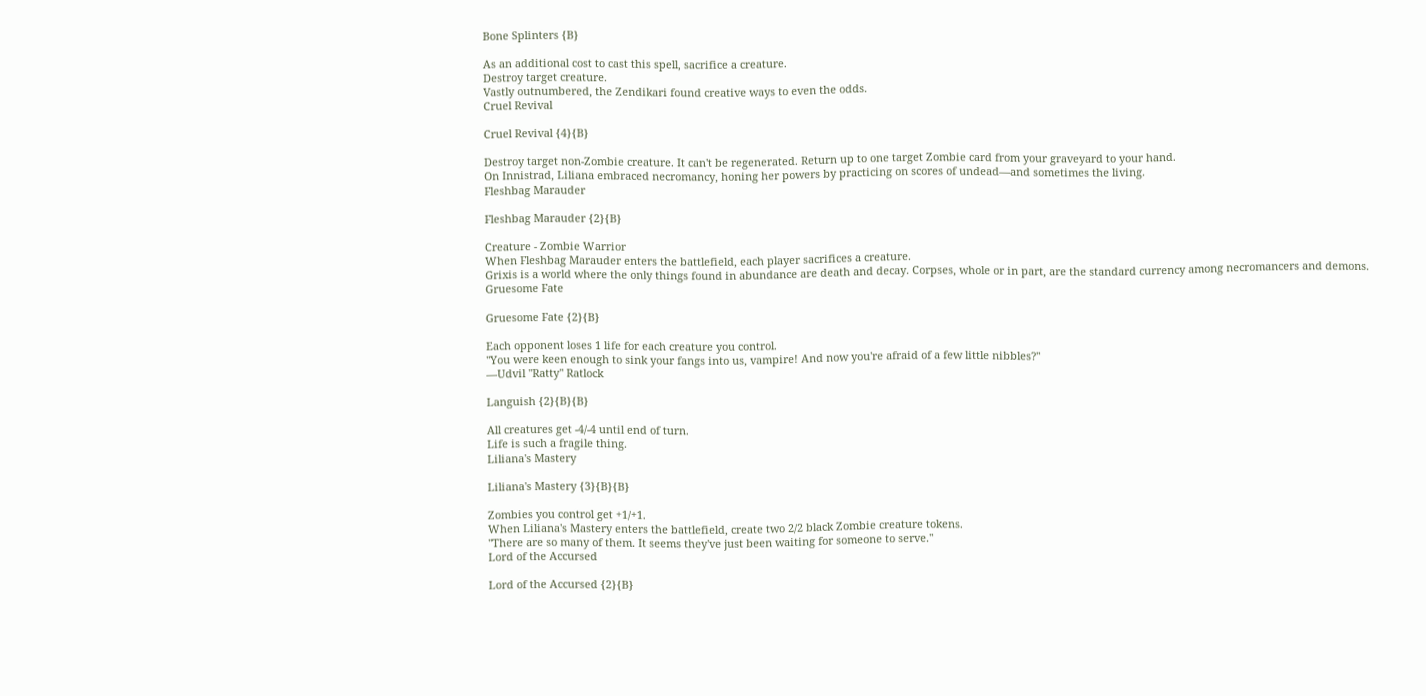Bone Splinters {B}

As an additional cost to cast this spell, sacrifice a creature.
Destroy target creature.
Vastly outnumbered, the Zendikari found creative ways to even the odds.
Cruel Revival

Cruel Revival {4}{B}

Destroy target non-Zombie creature. It can't be regenerated. Return up to one target Zombie card from your graveyard to your hand.
On Innistrad, Liliana embraced necromancy, honing her powers by practicing on scores of undead—and sometimes the living.
Fleshbag Marauder

Fleshbag Marauder {2}{B}

Creature - Zombie Warrior
When Fleshbag Marauder enters the battlefield, each player sacrifices a creature.
Grixis is a world where the only things found in abundance are death and decay. Corpses, whole or in part, are the standard currency among necromancers and demons.
Gruesome Fate

Gruesome Fate {2}{B}

Each opponent loses 1 life for each creature you control.
"You were keen enough to sink your fangs into us, vampire! And now you're afraid of a few little nibbles?"
—Udvil "Ratty" Ratlock

Languish {2}{B}{B}

All creatures get -4/-4 until end of turn.
Life is such a fragile thing.
Liliana's Mastery

Liliana's Mastery {3}{B}{B}

Zombies you control get +1/+1.
When Liliana's Mastery enters the battlefield, create two 2/2 black Zombie creature tokens.
"There are so many of them. It seems they've just been waiting for someone to serve."
Lord of the Accursed

Lord of the Accursed {2}{B}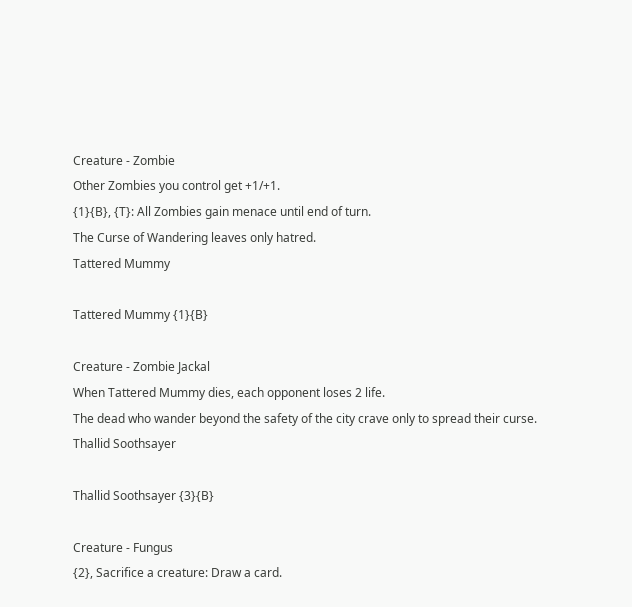Creature - Zombie
Other Zombies you control get +1/+1.
{1}{B}, {T}: All Zombies gain menace until end of turn.
The Curse of Wandering leaves only hatred.
Tattered Mummy

Tattered Mummy {1}{B}

Creature - Zombie Jackal
When Tattered Mummy dies, each opponent loses 2 life.
The dead who wander beyond the safety of the city crave only to spread their curse.
Thallid Soothsayer

Thallid Soothsayer {3}{B}

Creature - Fungus
{2}, Sacrifice a creature: Draw a card.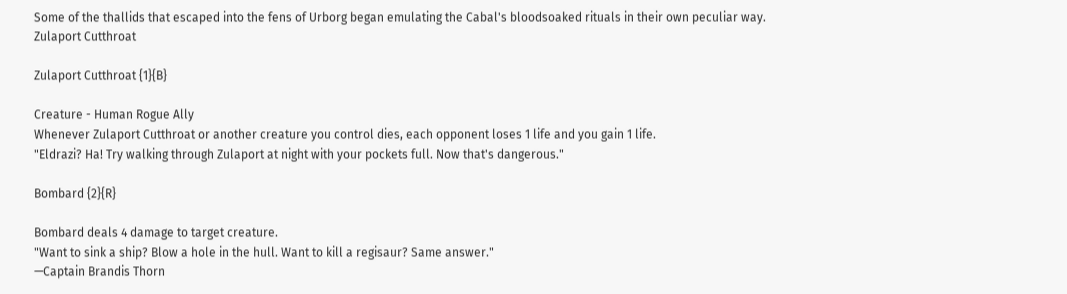Some of the thallids that escaped into the fens of Urborg began emulating the Cabal's bloodsoaked rituals in their own peculiar way.
Zulaport Cutthroat

Zulaport Cutthroat {1}{B}

Creature - Human Rogue Ally
Whenever Zulaport Cutthroat or another creature you control dies, each opponent loses 1 life and you gain 1 life.
"Eldrazi? Ha! Try walking through Zulaport at night with your pockets full. Now that's dangerous."

Bombard {2}{R}

Bombard deals 4 damage to target creature.
"Want to sink a ship? Blow a hole in the hull. Want to kill a regisaur? Same answer."
—Captain Brandis Thorn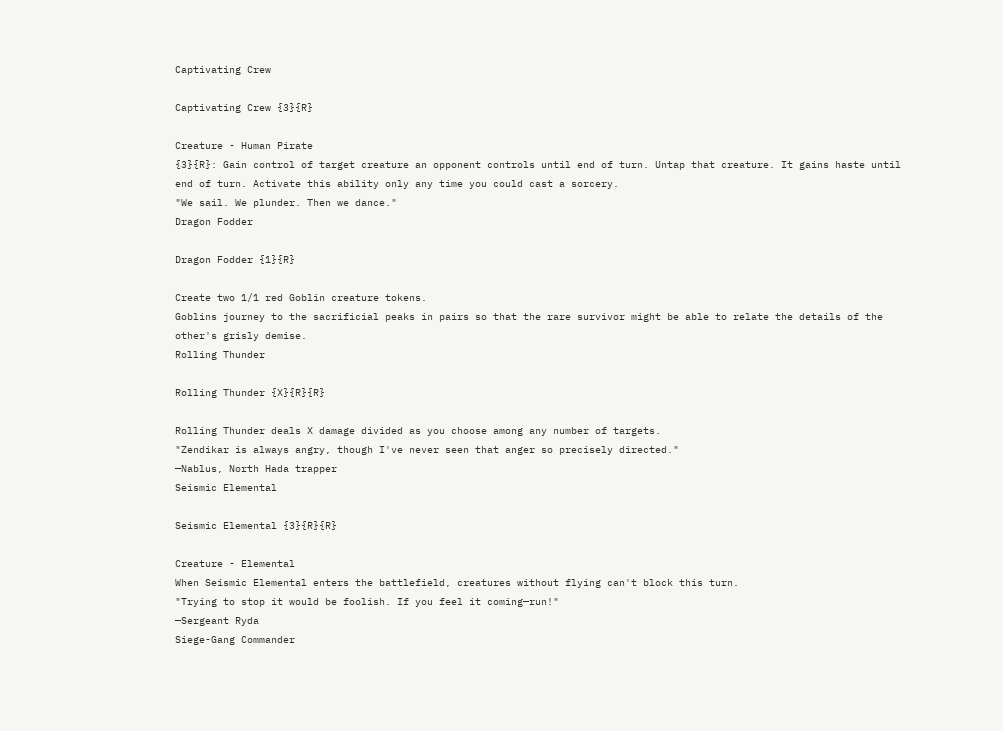Captivating Crew

Captivating Crew {3}{R}

Creature - Human Pirate
{3}{R}: Gain control of target creature an opponent controls until end of turn. Untap that creature. It gains haste until end of turn. Activate this ability only any time you could cast a sorcery.
"We sail. We plunder. Then we dance."
Dragon Fodder

Dragon Fodder {1}{R}

Create two 1/1 red Goblin creature tokens.
Goblins journey to the sacrificial peaks in pairs so that the rare survivor might be able to relate the details of the other's grisly demise.
Rolling Thunder

Rolling Thunder {X}{R}{R}

Rolling Thunder deals X damage divided as you choose among any number of targets.
"Zendikar is always angry, though I've never seen that anger so precisely directed."
—Nablus, North Hada trapper
Seismic Elemental

Seismic Elemental {3}{R}{R}

Creature - Elemental
When Seismic Elemental enters the battlefield, creatures without flying can't block this turn.
"Trying to stop it would be foolish. If you feel it coming—run!"
—Sergeant Ryda
Siege-Gang Commander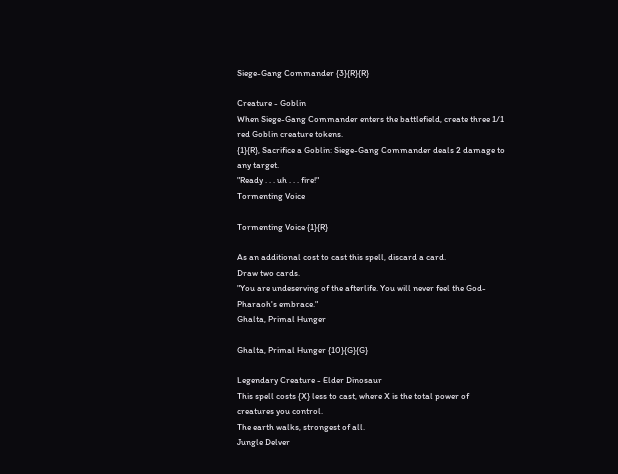Siege-Gang Commander {3}{R}{R}

Creature - Goblin
When Siege-Gang Commander enters the battlefield, create three 1/1 red Goblin creature tokens.
{1}{R}, Sacrifice a Goblin: Siege-Gang Commander deals 2 damage to any target.
"Ready . . . uh . . . fire!"
Tormenting Voice

Tormenting Voice {1}{R}

As an additional cost to cast this spell, discard a card.
Draw two cards.
"You are undeserving of the afterlife. You will never feel the God-Pharaoh's embrace."
Ghalta, Primal Hunger

Ghalta, Primal Hunger {10}{G}{G}

Legendary Creature - Elder Dinosaur
This spell costs {X} less to cast, where X is the total power of creatures you control.
The earth walks, strongest of all.
Jungle Delver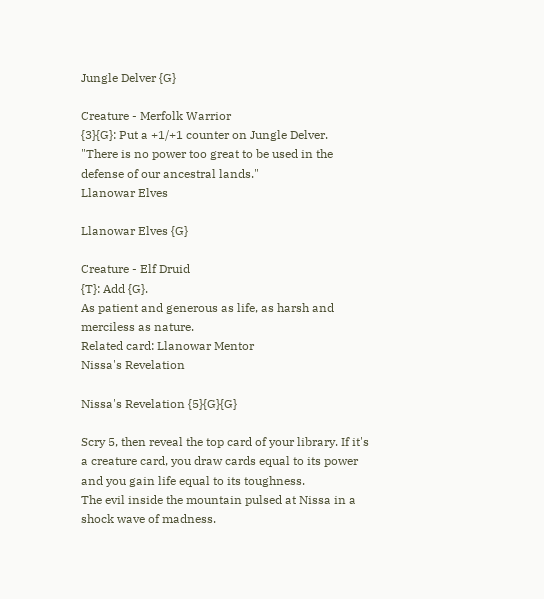Jungle Delver {G}

Creature - Merfolk Warrior
{3}{G}: Put a +1/+1 counter on Jungle Delver.
"There is no power too great to be used in the defense of our ancestral lands."
Llanowar Elves

Llanowar Elves {G}

Creature - Elf Druid
{T}: Add {G}.
As patient and generous as life, as harsh and merciless as nature.
Related card: Llanowar Mentor
Nissa's Revelation

Nissa's Revelation {5}{G}{G}

Scry 5, then reveal the top card of your library. If it's a creature card, you draw cards equal to its power and you gain life equal to its toughness.
The evil inside the mountain pulsed at Nissa in a shock wave of madness.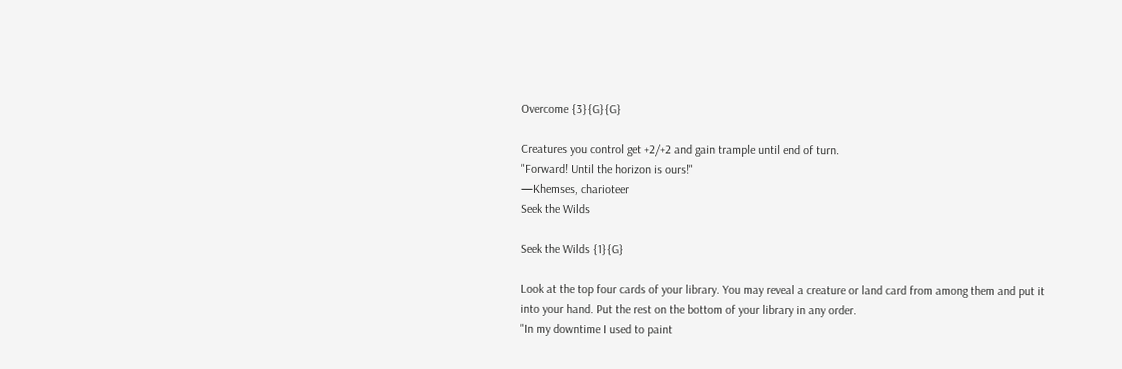Overcome {3}{G}{G}

Creatures you control get +2/+2 and gain trample until end of turn.
"Forward! Until the horizon is ours!"
—Khemses, charioteer
Seek the Wilds

Seek the Wilds {1}{G}

Look at the top four cards of your library. You may reveal a creature or land card from among them and put it into your hand. Put the rest on the bottom of your library in any order.
"In my downtime I used to paint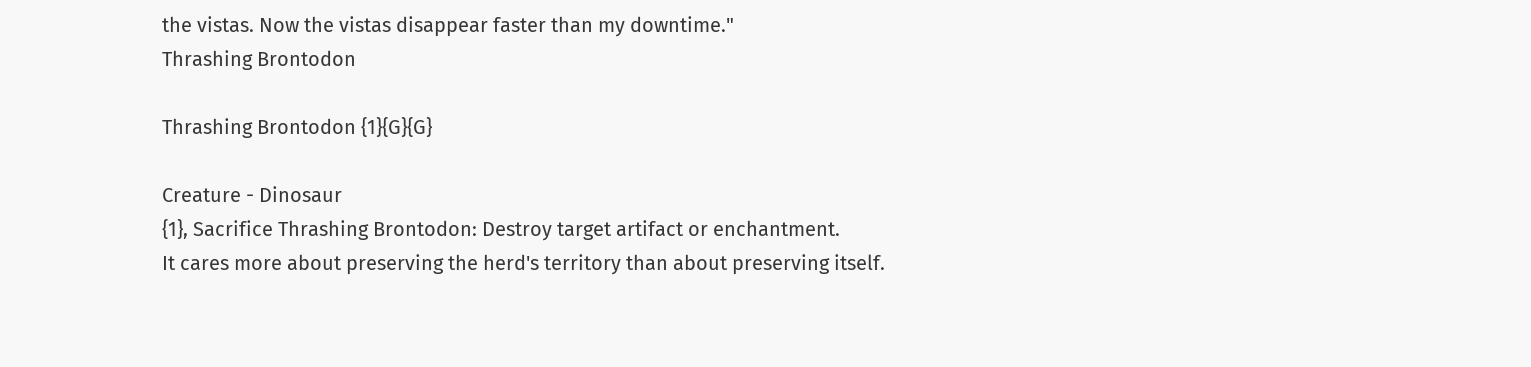the vistas. Now the vistas disappear faster than my downtime."
Thrashing Brontodon

Thrashing Brontodon {1}{G}{G}

Creature - Dinosaur
{1}, Sacrifice Thrashing Brontodon: Destroy target artifact or enchantment.
It cares more about preserving the herd's territory than about preserving itself.